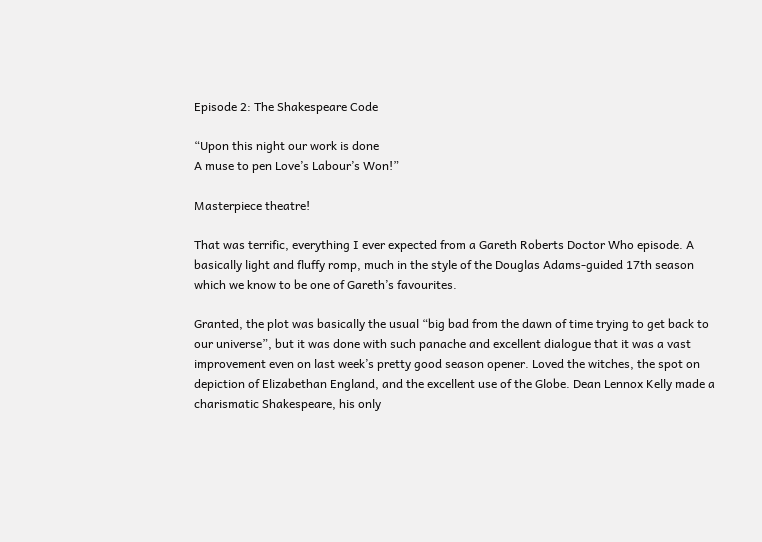Episode 2: The Shakespeare Code

“Upon this night our work is done
A muse to pen Love’s Labour’s Won!”

Masterpiece theatre!

That was terrific, everything I ever expected from a Gareth Roberts Doctor Who episode. A basically light and fluffy romp, much in the style of the Douglas Adams-guided 17th season which we know to be one of Gareth’s favourites.

Granted, the plot was basically the usual “big bad from the dawn of time trying to get back to our universe”, but it was done with such panache and excellent dialogue that it was a vast improvement even on last week’s pretty good season opener. Loved the witches, the spot on depiction of Elizabethan England, and the excellent use of the Globe. Dean Lennox Kelly made a charismatic Shakespeare, his only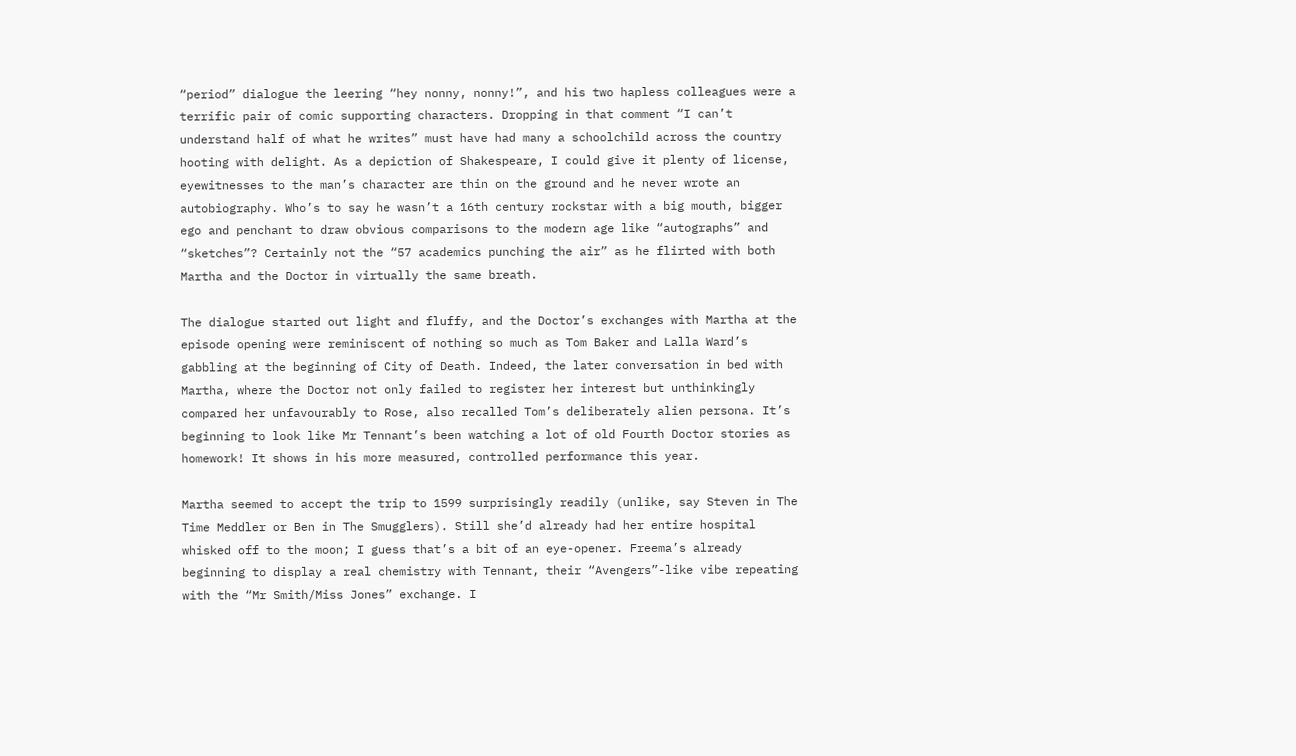“period” dialogue the leering “hey nonny, nonny!”, and his two hapless colleagues were a terrific pair of comic supporting characters. Dropping in that comment “I can’t understand half of what he writes” must have had many a schoolchild across the country hooting with delight. As a depiction of Shakespeare, I could give it plenty of license, eyewitnesses to the man’s character are thin on the ground and he never wrote an autobiography. Who’s to say he wasn’t a 16th century rockstar with a big mouth, bigger ego and penchant to draw obvious comparisons to the modern age like “autographs” and “sketches”? Certainly not the “57 academics punching the air” as he flirted with both Martha and the Doctor in virtually the same breath.

The dialogue started out light and fluffy, and the Doctor’s exchanges with Martha at the episode opening were reminiscent of nothing so much as Tom Baker and Lalla Ward’s gabbling at the beginning of City of Death. Indeed, the later conversation in bed with Martha, where the Doctor not only failed to register her interest but unthinkingly compared her unfavourably to Rose, also recalled Tom’s deliberately alien persona. It’s beginning to look like Mr Tennant’s been watching a lot of old Fourth Doctor stories as homework! It shows in his more measured, controlled performance this year.

Martha seemed to accept the trip to 1599 surprisingly readily (unlike, say Steven in The Time Meddler or Ben in The Smugglers). Still she’d already had her entire hospital whisked off to the moon; I guess that’s a bit of an eye-opener. Freema’s already beginning to display a real chemistry with Tennant, their “Avengers”-like vibe repeating with the “Mr Smith/Miss Jones” exchange. I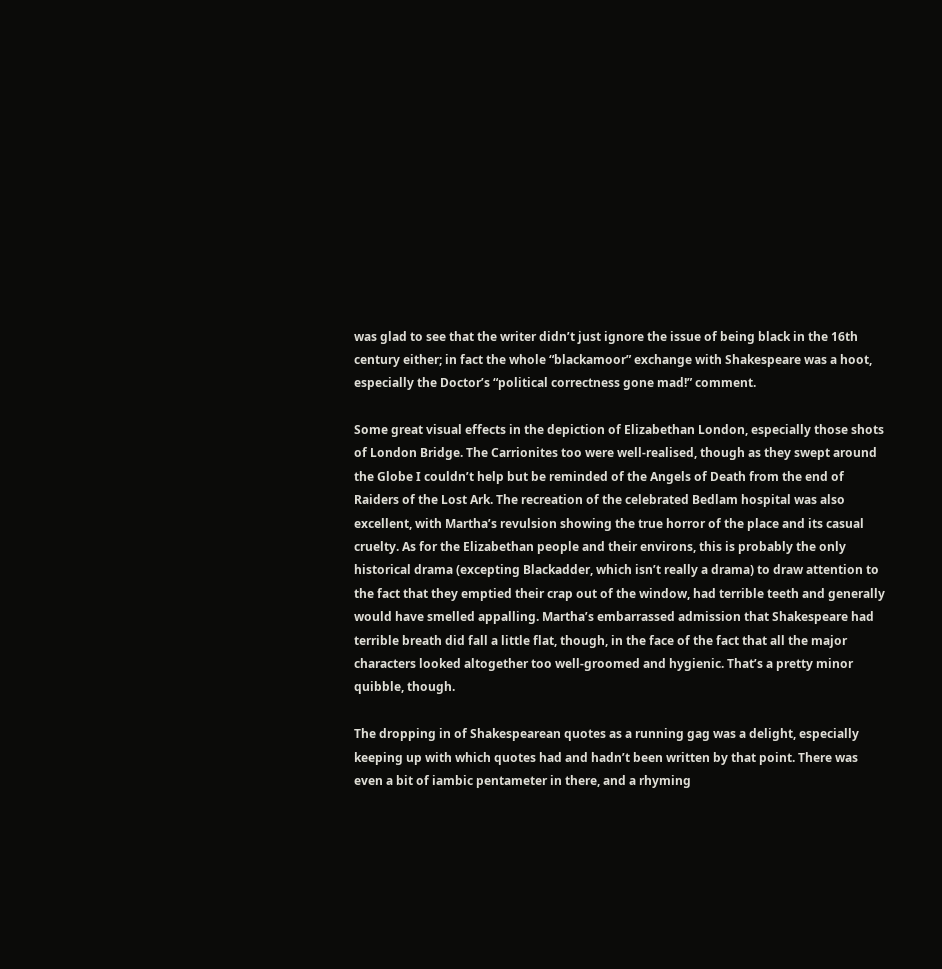was glad to see that the writer didn’t just ignore the issue of being black in the 16th century either; in fact the whole “blackamoor” exchange with Shakespeare was a hoot, especially the Doctor’s “political correctness gone mad!” comment.

Some great visual effects in the depiction of Elizabethan London, especially those shots of London Bridge. The Carrionites too were well-realised, though as they swept around the Globe I couldn’t help but be reminded of the Angels of Death from the end of Raiders of the Lost Ark. The recreation of the celebrated Bedlam hospital was also excellent, with Martha’s revulsion showing the true horror of the place and its casual cruelty. As for the Elizabethan people and their environs, this is probably the only historical drama (excepting Blackadder, which isn’t really a drama) to draw attention to the fact that they emptied their crap out of the window, had terrible teeth and generally would have smelled appalling. Martha’s embarrassed admission that Shakespeare had terrible breath did fall a little flat, though, in the face of the fact that all the major characters looked altogether too well-groomed and hygienic. That’s a pretty minor quibble, though.

The dropping in of Shakespearean quotes as a running gag was a delight, especially keeping up with which quotes had and hadn’t been written by that point. There was even a bit of iambic pentameter in there, and a rhyming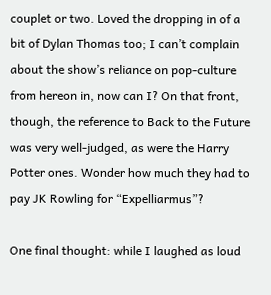couplet or two. Loved the dropping in of a bit of Dylan Thomas too; I can’t complain about the show’s reliance on pop-culture from hereon in, now can I? On that front, though, the reference to Back to the Future was very well-judged, as were the Harry Potter ones. Wonder how much they had to pay JK Rowling for “Expelliarmus”?

One final thought: while I laughed as loud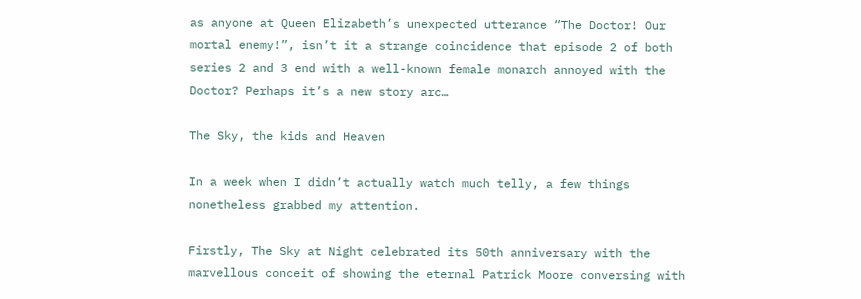as anyone at Queen Elizabeth’s unexpected utterance “The Doctor! Our mortal enemy!”, isn’t it a strange coincidence that episode 2 of both series 2 and 3 end with a well-known female monarch annoyed with the Doctor? Perhaps it’s a new story arc…

The Sky, the kids and Heaven

In a week when I didn’t actually watch much telly, a few things nonetheless grabbed my attention.

Firstly, The Sky at Night celebrated its 50th anniversary with the marvellous conceit of showing the eternal Patrick Moore conversing with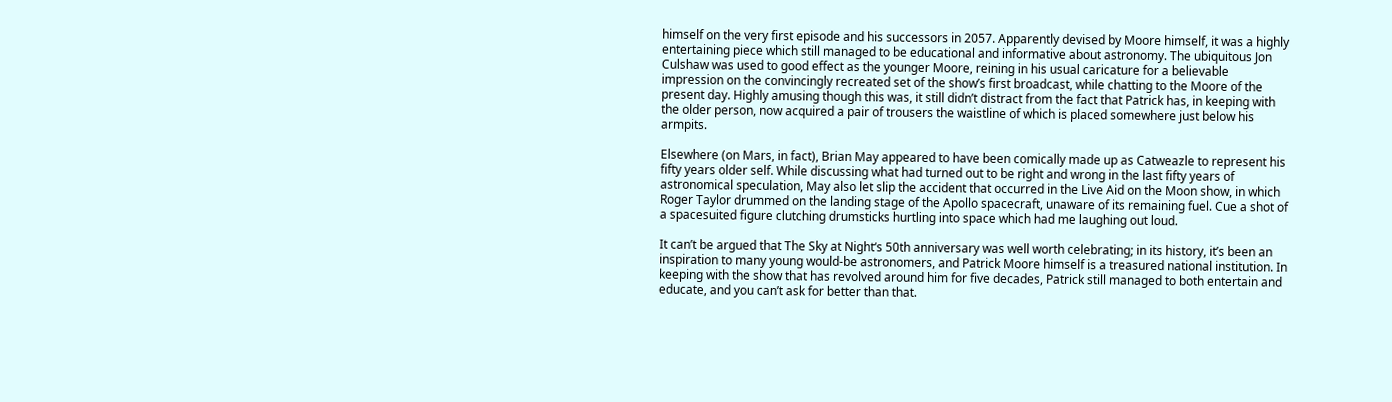himself on the very first episode and his successors in 2057. Apparently devised by Moore himself, it was a highly entertaining piece which still managed to be educational and informative about astronomy. The ubiquitous Jon Culshaw was used to good effect as the younger Moore, reining in his usual caricature for a believable impression on the convincingly recreated set of the show’s first broadcast, while chatting to the Moore of the present day. Highly amusing though this was, it still didn’t distract from the fact that Patrick has, in keeping with the older person, now acquired a pair of trousers the waistline of which is placed somewhere just below his armpits.

Elsewhere (on Mars, in fact), Brian May appeared to have been comically made up as Catweazle to represent his fifty years older self. While discussing what had turned out to be right and wrong in the last fifty years of astronomical speculation, May also let slip the accident that occurred in the Live Aid on the Moon show, in which Roger Taylor drummed on the landing stage of the Apollo spacecraft, unaware of its remaining fuel. Cue a shot of a spacesuited figure clutching drumsticks hurtling into space which had me laughing out loud.

It can’t be argued that The Sky at Night‘s 50th anniversary was well worth celebrating; in its history, it’s been an inspiration to many young would-be astronomers, and Patrick Moore himself is a treasured national institution. In keeping with the show that has revolved around him for five decades, Patrick still managed to both entertain and educate, and you can’t ask for better than that.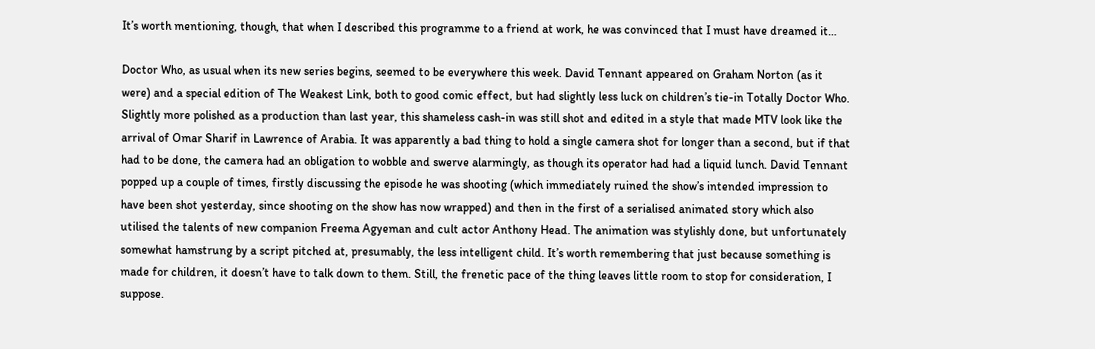It’s worth mentioning, though, that when I described this programme to a friend at work, he was convinced that I must have dreamed it…

Doctor Who, as usual when its new series begins, seemed to be everywhere this week. David Tennant appeared on Graham Norton (as it were) and a special edition of The Weakest Link, both to good comic effect, but had slightly less luck on children’s tie-in Totally Doctor Who. Slightly more polished as a production than last year, this shameless cash-in was still shot and edited in a style that made MTV look like the arrival of Omar Sharif in Lawrence of Arabia. It was apparently a bad thing to hold a single camera shot for longer than a second, but if that had to be done, the camera had an obligation to wobble and swerve alarmingly, as though its operator had had a liquid lunch. David Tennant popped up a couple of times, firstly discussing the episode he was shooting (which immediately ruined the show’s intended impression to have been shot yesterday, since shooting on the show has now wrapped) and then in the first of a serialised animated story which also utilised the talents of new companion Freema Agyeman and cult actor Anthony Head. The animation was stylishly done, but unfortunately somewhat hamstrung by a script pitched at, presumably, the less intelligent child. It’s worth remembering that just because something is made for children, it doesn’t have to talk down to them. Still, the frenetic pace of the thing leaves little room to stop for consideration, I suppose.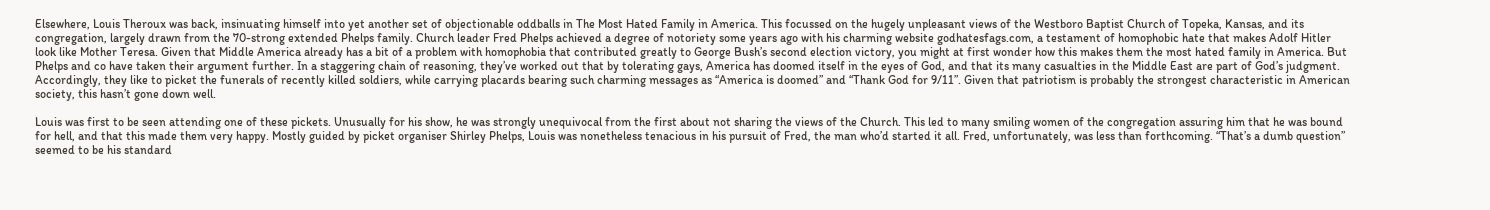Elsewhere, Louis Theroux was back, insinuating himself into yet another set of objectionable oddballs in The Most Hated Family in America. This focussed on the hugely unpleasant views of the Westboro Baptist Church of Topeka, Kansas, and its congregation, largely drawn from the 70-strong extended Phelps family. Church leader Fred Phelps achieved a degree of notoriety some years ago with his charming website godhatesfags.com, a testament of homophobic hate that makes Adolf Hitler look like Mother Teresa. Given that Middle America already has a bit of a problem with homophobia that contributed greatly to George Bush’s second election victory, you might at first wonder how this makes them the most hated family in America. But Phelps and co have taken their argument further. In a staggering chain of reasoning, they’ve worked out that by tolerating gays, America has doomed itself in the eyes of God, and that its many casualties in the Middle East are part of God’s judgment. Accordingly, they like to picket the funerals of recently killed soldiers, while carrying placards bearing such charming messages as “America is doomed” and “Thank God for 9/11”. Given that patriotism is probably the strongest characteristic in American society, this hasn’t gone down well.

Louis was first to be seen attending one of these pickets. Unusually for his show, he was strongly unequivocal from the first about not sharing the views of the Church. This led to many smiling women of the congregation assuring him that he was bound for hell, and that this made them very happy. Mostly guided by picket organiser Shirley Phelps, Louis was nonetheless tenacious in his pursuit of Fred, the man who’d started it all. Fred, unfortunately, was less than forthcoming. “That’s a dumb question” seemed to be his standard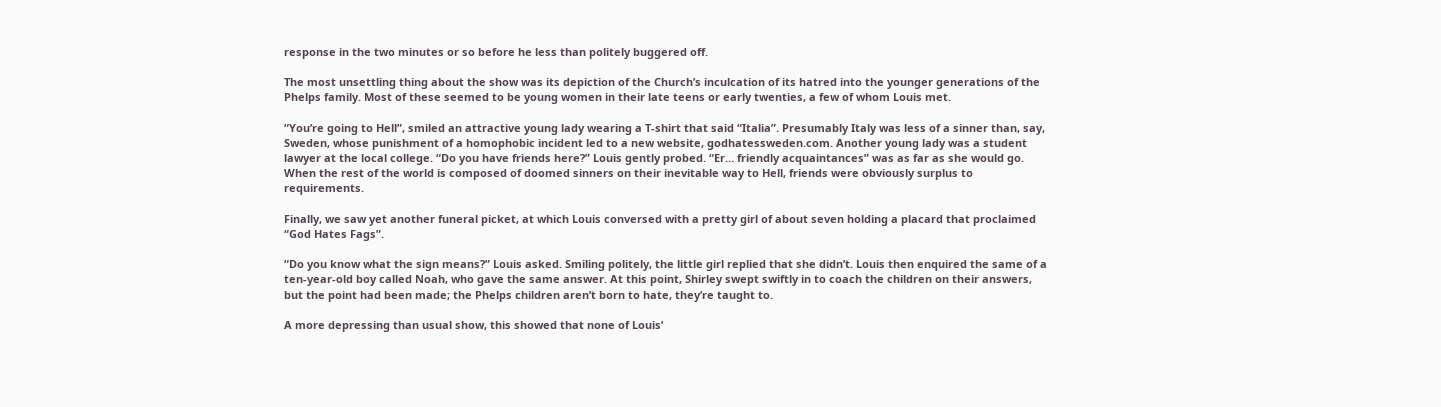response in the two minutes or so before he less than politely buggered off.

The most unsettling thing about the show was its depiction of the Church’s inculcation of its hatred into the younger generations of the Phelps family. Most of these seemed to be young women in their late teens or early twenties, a few of whom Louis met.

“You’re going to Hell”, smiled an attractive young lady wearing a T-shirt that said “Italia”. Presumably Italy was less of a sinner than, say, Sweden, whose punishment of a homophobic incident led to a new website, godhatessweden.com. Another young lady was a student lawyer at the local college. “Do you have friends here?” Louis gently probed. “Er… friendly acquaintances” was as far as she would go. When the rest of the world is composed of doomed sinners on their inevitable way to Hell, friends were obviously surplus to requirements.

Finally, we saw yet another funeral picket, at which Louis conversed with a pretty girl of about seven holding a placard that proclaimed “God Hates Fags”.

“Do you know what the sign means?” Louis asked. Smiling politely, the little girl replied that she didn’t. Louis then enquired the same of a ten-year-old boy called Noah, who gave the same answer. At this point, Shirley swept swiftly in to coach the children on their answers, but the point had been made; the Phelps children aren’t born to hate, they’re taught to.

A more depressing than usual show, this showed that none of Louis’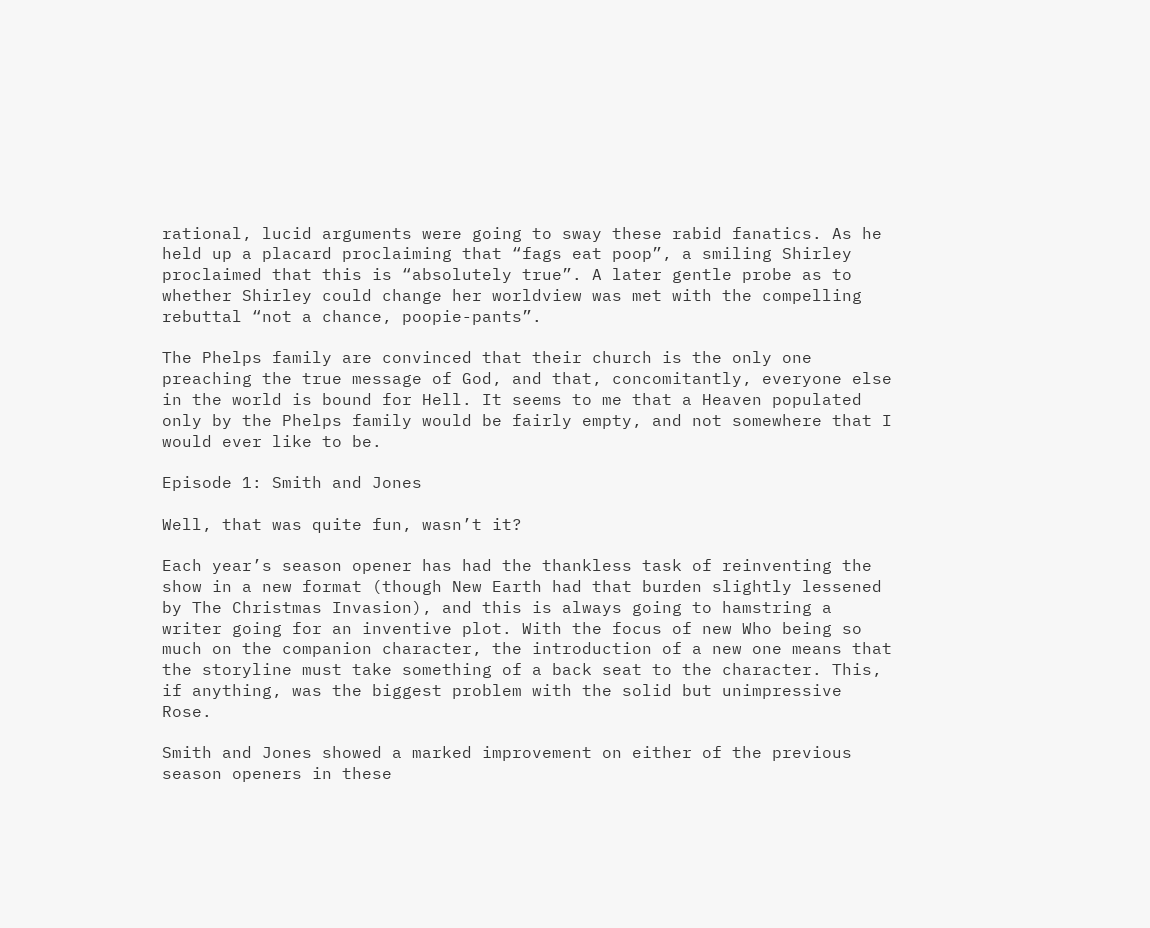rational, lucid arguments were going to sway these rabid fanatics. As he held up a placard proclaiming that “fags eat poop”, a smiling Shirley proclaimed that this is “absolutely true”. A later gentle probe as to whether Shirley could change her worldview was met with the compelling rebuttal “not a chance, poopie-pants”.

The Phelps family are convinced that their church is the only one preaching the true message of God, and that, concomitantly, everyone else in the world is bound for Hell. It seems to me that a Heaven populated only by the Phelps family would be fairly empty, and not somewhere that I would ever like to be.

Episode 1: Smith and Jones

Well, that was quite fun, wasn’t it?

Each year’s season opener has had the thankless task of reinventing the show in a new format (though New Earth had that burden slightly lessened by The Christmas Invasion), and this is always going to hamstring a writer going for an inventive plot. With the focus of new Who being so much on the companion character, the introduction of a new one means that the storyline must take something of a back seat to the character. This, if anything, was the biggest problem with the solid but unimpressive Rose.

Smith and Jones showed a marked improvement on either of the previous season openers in these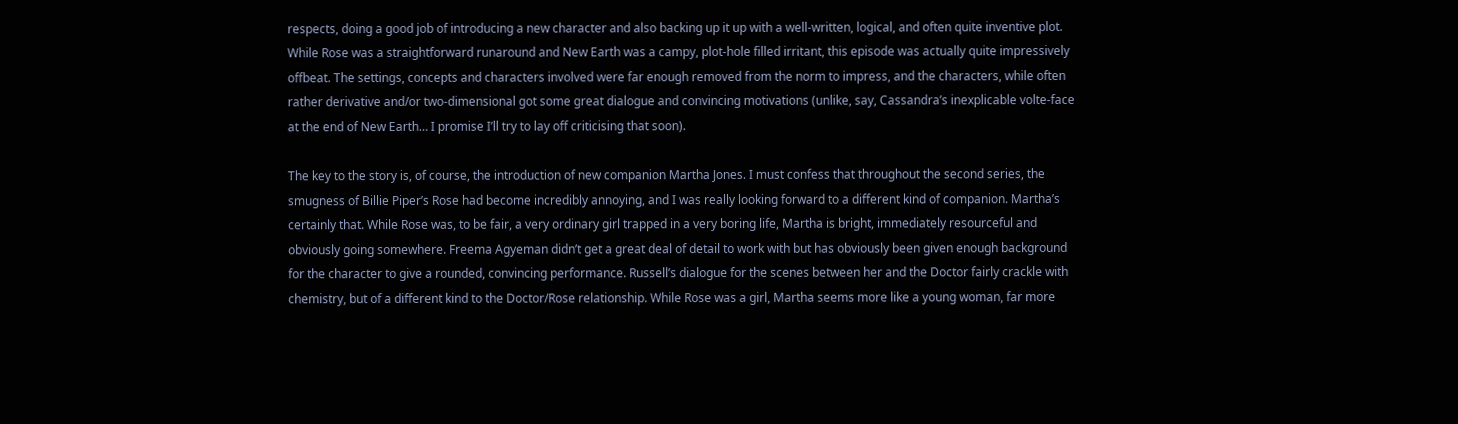respects, doing a good job of introducing a new character and also backing up it up with a well-written, logical, and often quite inventive plot. While Rose was a straightforward runaround and New Earth was a campy, plot-hole filled irritant, this episode was actually quite impressively offbeat. The settings, concepts and characters involved were far enough removed from the norm to impress, and the characters, while often rather derivative and/or two-dimensional got some great dialogue and convincing motivations (unlike, say, Cassandra’s inexplicable volte-face at the end of New Earth… I promise I’ll try to lay off criticising that soon).

The key to the story is, of course, the introduction of new companion Martha Jones. I must confess that throughout the second series, the smugness of Billie Piper’s Rose had become incredibly annoying, and I was really looking forward to a different kind of companion. Martha’s certainly that. While Rose was, to be fair, a very ordinary girl trapped in a very boring life, Martha is bright, immediately resourceful and obviously going somewhere. Freema Agyeman didn’t get a great deal of detail to work with but has obviously been given enough background for the character to give a rounded, convincing performance. Russell’s dialogue for the scenes between her and the Doctor fairly crackle with chemistry, but of a different kind to the Doctor/Rose relationship. While Rose was a girl, Martha seems more like a young woman, far more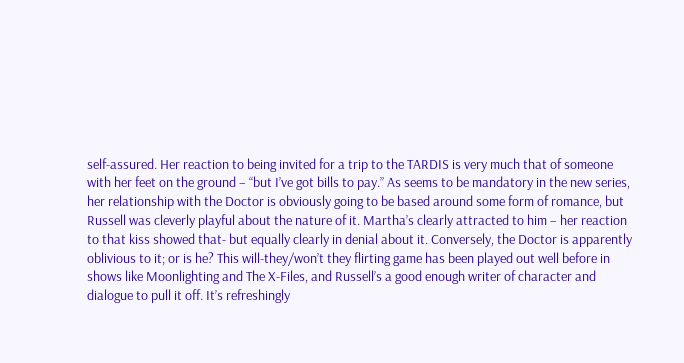self-assured. Her reaction to being invited for a trip to the TARDIS is very much that of someone with her feet on the ground – “but I’ve got bills to pay.” As seems to be mandatory in the new series, her relationship with the Doctor is obviously going to be based around some form of romance, but Russell was cleverly playful about the nature of it. Martha’s clearly attracted to him – her reaction to that kiss showed that- but equally clearly in denial about it. Conversely, the Doctor is apparently oblivious to it; or is he? This will-they/won’t they flirting game has been played out well before in shows like Moonlighting and The X-Files, and Russell’s a good enough writer of character and dialogue to pull it off. It’s refreshingly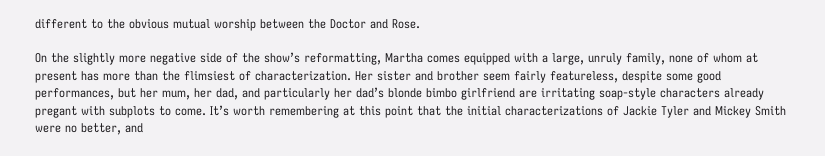different to the obvious mutual worship between the Doctor and Rose.

On the slightly more negative side of the show’s reformatting, Martha comes equipped with a large, unruly family, none of whom at present has more than the flimsiest of characterization. Her sister and brother seem fairly featureless, despite some good performances, but her mum, her dad, and particularly her dad’s blonde bimbo girlfriend are irritating soap-style characters already pregant with subplots to come. It’s worth remembering at this point that the initial characterizations of Jackie Tyler and Mickey Smith were no better, and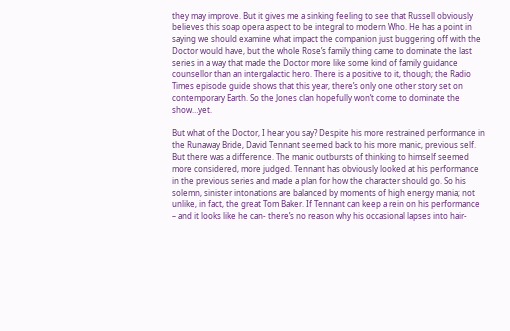they may improve. But it gives me a sinking feeling to see that Russell obviously believes this soap opera aspect to be integral to modern Who. He has a point in saying we should examine what impact the companion just buggering off with the Doctor would have, but the whole Rose’s family thing came to dominate the last series in a way that made the Doctor more like some kind of family guidance counsellor than an intergalactic hero. There is a positive to it, though; the Radio Times episode guide shows that this year, there’s only one other story set on contemporary Earth. So the Jones clan hopefully won’t come to dominate the show…yet.

But what of the Doctor, I hear you say? Despite his more restrained performance in the Runaway Bride, David Tennant seemed back to his more manic, previous self. But there was a difference. The manic outbursts of thinking to himself seemed more considered, more judged. Tennant has obviously looked at his performance in the previous series and made a plan for how the character should go. So his solemn, sinister intonations are balanced by moments of high energy mania; not unlike, in fact, the great Tom Baker. If Tennant can keep a rein on his performance – and it looks like he can- there’s no reason why his occasional lapses into hair-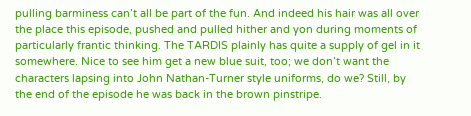pulling barminess can’t all be part of the fun. And indeed his hair was all over the place this episode, pushed and pulled hither and yon during moments of particularly frantic thinking. The TARDIS plainly has quite a supply of gel in it somewhere. Nice to see him get a new blue suit, too; we don’t want the characters lapsing into John Nathan-Turner style uniforms, do we? Still, by the end of the episode he was back in the brown pinstripe.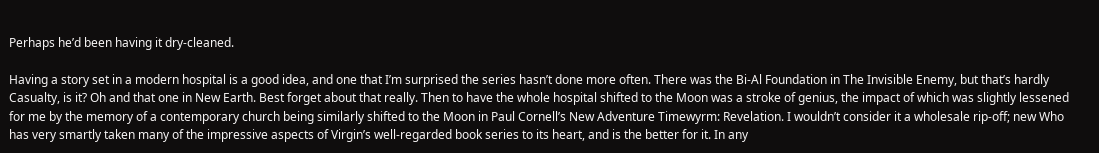Perhaps he’d been having it dry-cleaned.

Having a story set in a modern hospital is a good idea, and one that I’m surprised the series hasn’t done more often. There was the Bi-Al Foundation in The Invisible Enemy, but that’s hardly Casualty, is it? Oh and that one in New Earth. Best forget about that really. Then to have the whole hospital shifted to the Moon was a stroke of genius, the impact of which was slightly lessened for me by the memory of a contemporary church being similarly shifted to the Moon in Paul Cornell’s New Adventure Timewyrm: Revelation. I wouldn’t consider it a wholesale rip-off; new Who has very smartly taken many of the impressive aspects of Virgin’s well-regarded book series to its heart, and is the better for it. In any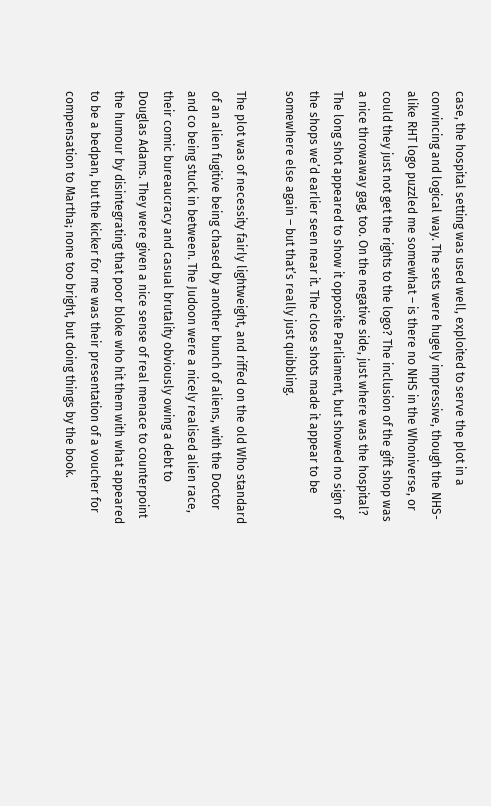case, the hospital setting was used well, exploited to serve the plot in a convincing and logical way. The sets were hugely impressive, though the NHS-alike RHT logo puzzled me somewhat – is there no NHS in the Whoniverse, or could they just not get the rights to the logo? The inclusion of the gift shop was a nice throwaway gag, too. On the negative side, just where was the hospital? The long shot appeared to show it opposite Parliament, but showed no sign of the shops we’d earlier seen near it. The close shots made it appear to be somewhere else again – but that’s really just quibbling.

The plot was of necessity fairly lightweight, and riffed on the old Who standard of an alien fugitive being chased by another bunch of aliens, with the Doctor and co being stuck in between. The Judoon were a nicely realised alien race, their comic bureaucracy and casual brutality obviously owing a debt to Douglas Adams. They were given a nice sense of real menace to counterpoint the humour by disintegrating that poor bloke who hit them with what appeared to be a bedpan, but the kicker for me was their presentation of a voucher for compensation to Martha; none too bright, but doing things by the book.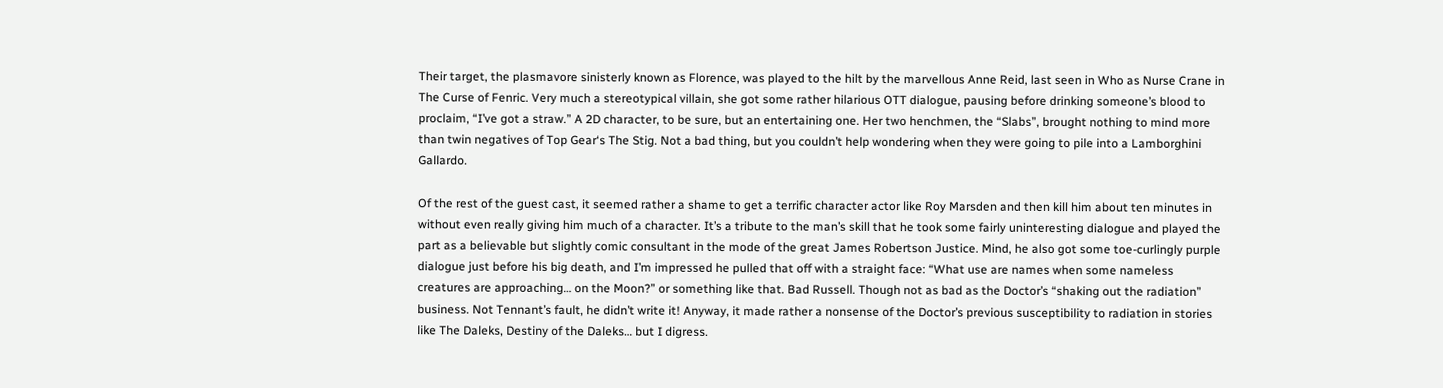Their target, the plasmavore sinisterly known as Florence, was played to the hilt by the marvellous Anne Reid, last seen in Who as Nurse Crane in The Curse of Fenric. Very much a stereotypical villain, she got some rather hilarious OTT dialogue, pausing before drinking someone’s blood to proclaim, “I’ve got a straw.” A 2D character, to be sure, but an entertaining one. Her two henchmen, the “Slabs”, brought nothing to mind more than twin negatives of Top Gear‘s The Stig. Not a bad thing, but you couldn’t help wondering when they were going to pile into a Lamborghini Gallardo.

Of the rest of the guest cast, it seemed rather a shame to get a terrific character actor like Roy Marsden and then kill him about ten minutes in without even really giving him much of a character. It’s a tribute to the man’s skill that he took some fairly uninteresting dialogue and played the part as a believable but slightly comic consultant in the mode of the great James Robertson Justice. Mind, he also got some toe-curlingly purple dialogue just before his big death, and I’m impressed he pulled that off with a straight face: “What use are names when some nameless creatures are approaching… on the Moon?” or something like that. Bad Russell. Though not as bad as the Doctor’s “shaking out the radiation” business. Not Tennant’s fault, he didn’t write it! Anyway, it made rather a nonsense of the Doctor’s previous susceptibility to radiation in stories like The Daleks, Destiny of the Daleks… but I digress.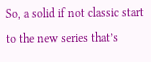So, a solid if not classic start to the new series that’s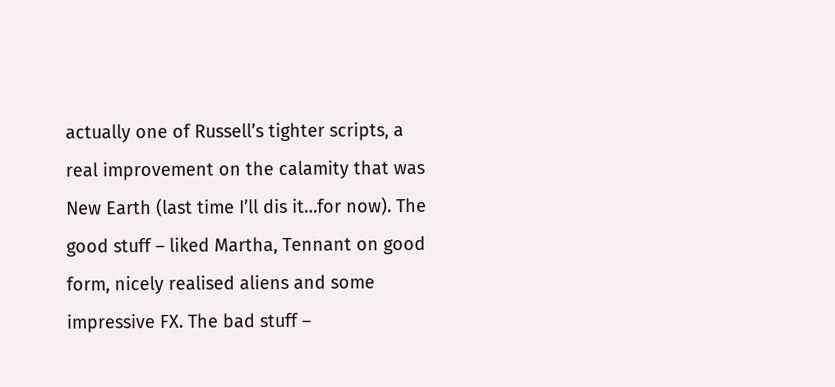actually one of Russell’s tighter scripts, a real improvement on the calamity that was New Earth (last time I’ll dis it…for now). The good stuff – liked Martha, Tennant on good form, nicely realised aliens and some impressive FX. The bad stuff –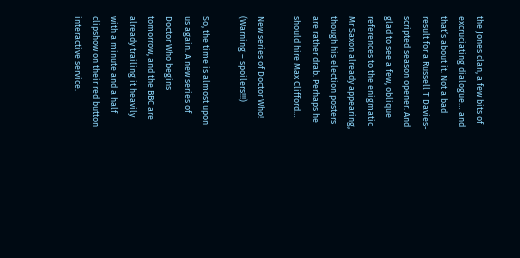the Jones clan, a few bits of excruciating dialogue… and that’s about it. Not a bad result for a Russell T Davies-scripted season opener. And glad to see a few, oblique references to the enigmatic Mr Saxon already appearing, though his election posters are rather drab. Perhaps he should hire Max Clifford…

New series of Doctor Who! (Warning – spoilers!!!)

So, the time is almost upon us again. A new series of Doctor Who begins tomorrow, and the BBC are already trailing it heavily with a minute and a half clipshow on their red button interactive service.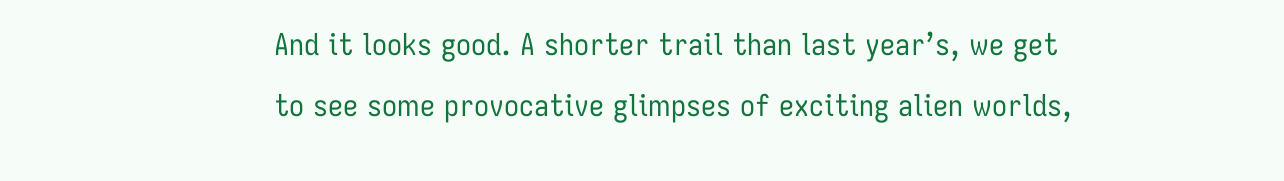And it looks good. A shorter trail than last year’s, we get to see some provocative glimpses of exciting alien worlds,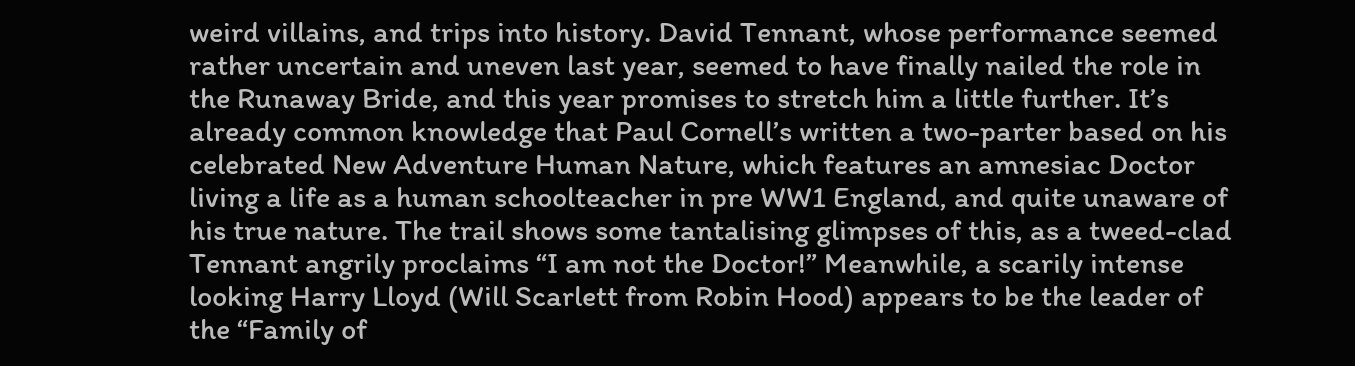weird villains, and trips into history. David Tennant, whose performance seemed rather uncertain and uneven last year, seemed to have finally nailed the role in the Runaway Bride, and this year promises to stretch him a little further. It’s already common knowledge that Paul Cornell’s written a two-parter based on his celebrated New Adventure Human Nature, which features an amnesiac Doctor living a life as a human schoolteacher in pre WW1 England, and quite unaware of his true nature. The trail shows some tantalising glimpses of this, as a tweed-clad Tennant angrily proclaims “I am not the Doctor!” Meanwhile, a scarily intense looking Harry Lloyd (Will Scarlett from Robin Hood) appears to be the leader of the “Family of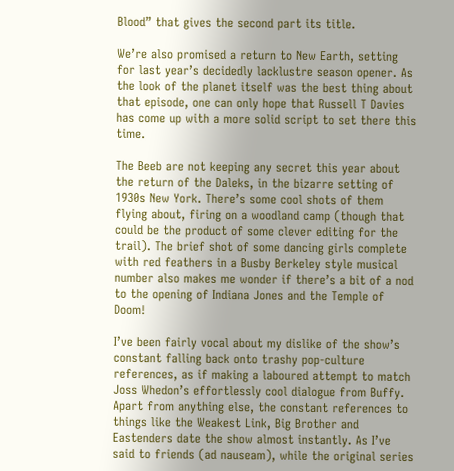Blood” that gives the second part its title.

We’re also promised a return to New Earth, setting for last year’s decidedly lacklustre season opener. As the look of the planet itself was the best thing about that episode, one can only hope that Russell T Davies has come up with a more solid script to set there this time.

The Beeb are not keeping any secret this year about the return of the Daleks, in the bizarre setting of 1930s New York. There’s some cool shots of them flying about, firing on a woodland camp (though that could be the product of some clever editing for the trail). The brief shot of some dancing girls complete with red feathers in a Busby Berkeley style musical number also makes me wonder if there’s a bit of a nod to the opening of Indiana Jones and the Temple of Doom!

I’ve been fairly vocal about my dislike of the show’s constant falling back onto trashy pop-culture references, as if making a laboured attempt to match Joss Whedon’s effortlessly cool dialogue from Buffy. Apart from anything else, the constant references to things like the Weakest Link, Big Brother and Eastenders date the show almost instantly. As I’ve said to friends (ad nauseam), while the original series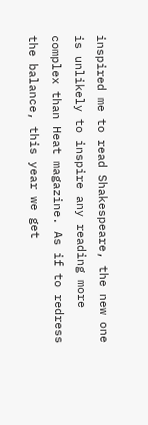inspired me to read Shakespeare, the new one is unlikely to inspire any reading more complex than Heat magazine. As if to redress the balance, this year we get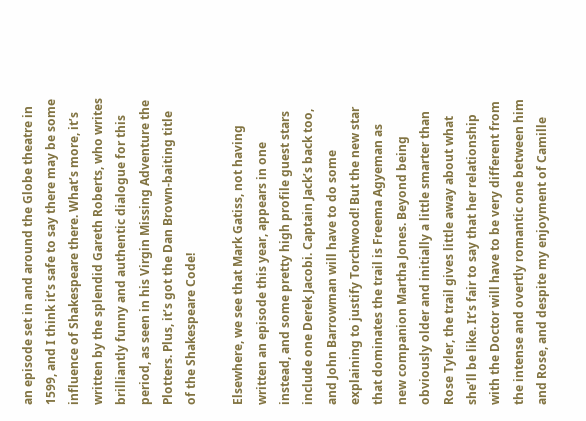an episode set in and around the Globe theatre in 1599, and I think it’s safe to say there may be some influence of Shakespeare there. What’s more, it’s written by the splendid Gareth Roberts, who writes brilliantly funny and authentic dialogue for this period, as seen in his Virgin Missing Adventure the Plotters. Plus, it’s got the Dan Brown-baiting title of the Shakespeare Code!

Elsewhere, we see that Mark Gatiss, not having written an episode this year, appears in one instead, and some pretty high profile guest stars include one Derek Jacobi. Captain Jack’s back too, and John Barrowman will have to do some explaining to justify Torchwood! But the new star that dominates the trail is Freema Agyeman as new companion Martha Jones. Beyond being obviously older and initially a little smarter than Rose Tyler, the trail gives little away about what she’ll be like. It’s fair to say that her relationship with the Doctor will have to be very different from the intense and overtly romantic one between him and Rose, and despite my enjoyment of Camille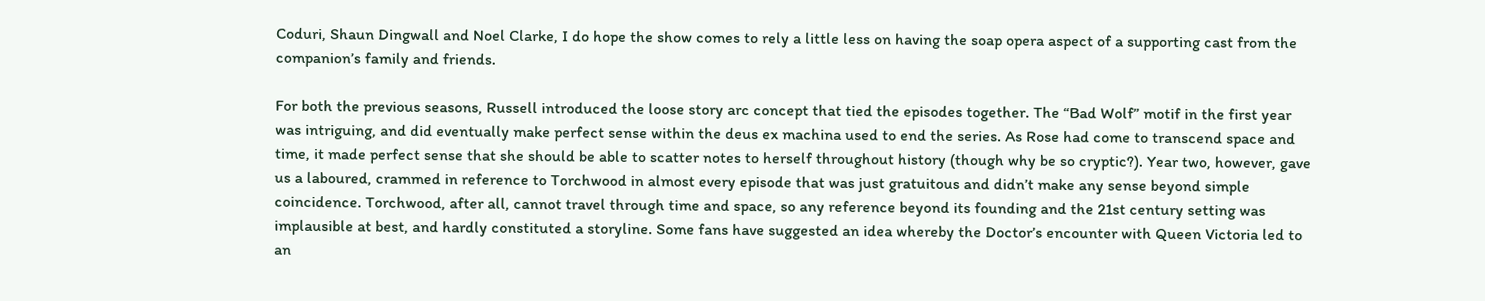Coduri, Shaun Dingwall and Noel Clarke, I do hope the show comes to rely a little less on having the soap opera aspect of a supporting cast from the companion’s family and friends.

For both the previous seasons, Russell introduced the loose story arc concept that tied the episodes together. The “Bad Wolf” motif in the first year was intriguing, and did eventually make perfect sense within the deus ex machina used to end the series. As Rose had come to transcend space and time, it made perfect sense that she should be able to scatter notes to herself throughout history (though why be so cryptic?). Year two, however, gave us a laboured, crammed in reference to Torchwood in almost every episode that was just gratuitous and didn’t make any sense beyond simple coincidence. Torchwood, after all, cannot travel through time and space, so any reference beyond its founding and the 21st century setting was implausible at best, and hardly constituted a storyline. Some fans have suggested an idea whereby the Doctor’s encounter with Queen Victoria led to an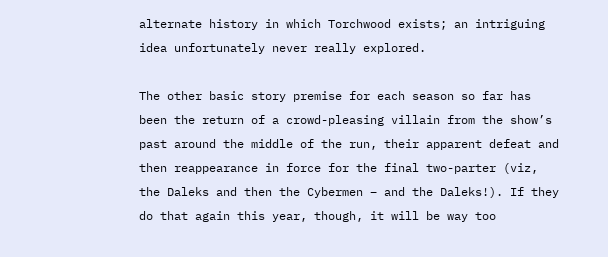alternate history in which Torchwood exists; an intriguing idea unfortunately never really explored.

The other basic story premise for each season so far has been the return of a crowd-pleasing villain from the show’s past around the middle of the run, their apparent defeat and then reappearance in force for the final two-parter (viz, the Daleks and then the Cybermen – and the Daleks!). If they do that again this year, though, it will be way too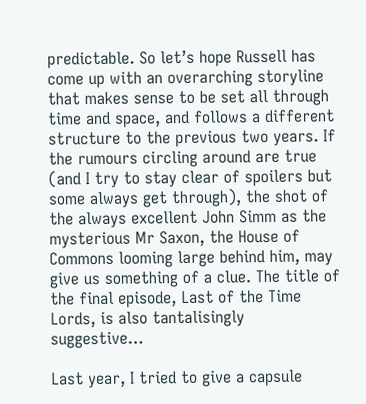predictable. So let’s hope Russell has come up with an overarching storyline that makes sense to be set all through time and space, and follows a different structure to the previous two years. If the rumours circling around are true (and I try to stay clear of spoilers but some always get through), the shot of the always excellent John Simm as the mysterious Mr Saxon, the House of Commons looming large behind him, may give us something of a clue. The title of the final episode, Last of the Time Lords, is also tantalisingly suggestive…

Last year, I tried to give a capsule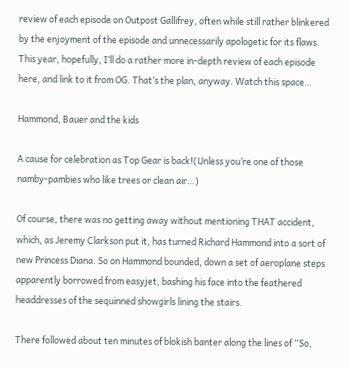review of each episode on Outpost Gallifrey, often while still rather blinkered by the enjoyment of the episode and unnecessarily apologetic for its flaws. This year, hopefully, I’ll do a rather more in-depth review of each episode here, and link to it from OG. That’s the plan, anyway. Watch this space…

Hammond, Bauer and the kids

A cause for celebration as Top Gear is back!(Unless you’re one of those namby-pambies who like trees or clean air…)

Of course, there was no getting away without mentioning THAT accident, which, as Jeremy Clarkson put it, has turned Richard Hammond into a sort of new Princess Diana. So on Hammond bounded, down a set of aeroplane steps apparently borrowed from easyjet, bashing his face into the feathered headdresses of the sequinned showgirls lining the stairs.

There followed about ten minutes of blokish banter along the lines of “So,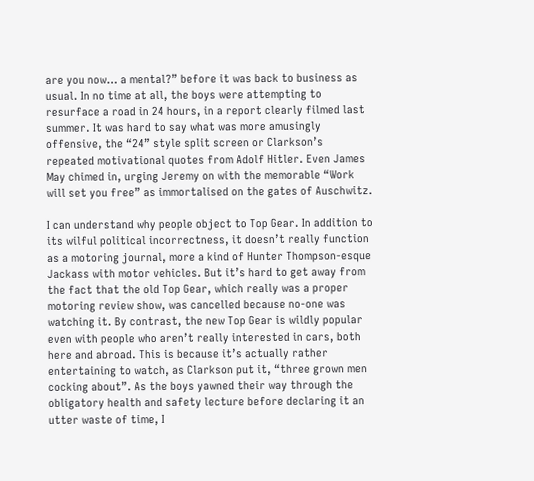are you now… a mental?” before it was back to business as usual. In no time at all, the boys were attempting to resurface a road in 24 hours, in a report clearly filmed last summer. It was hard to say what was more amusingly offensive, the “24” style split screen or Clarkson’s repeated motivational quotes from Adolf Hitler. Even James May chimed in, urging Jeremy on with the memorable “Work will set you free” as immortalised on the gates of Auschwitz.

I can understand why people object to Top Gear. In addition to its wilful political incorrectness, it doesn’t really function as a motoring journal, more a kind of Hunter Thompson-esque Jackass with motor vehicles. But it’s hard to get away from the fact that the old Top Gear, which really was a proper motoring review show, was cancelled because no-one was watching it. By contrast, the new Top Gear is wildly popular even with people who aren’t really interested in cars, both here and abroad. This is because it’s actually rather entertaining to watch, as Clarkson put it, “three grown men cocking about”. As the boys yawned their way through the obligatory health and safety lecture before declaring it an utter waste of time, I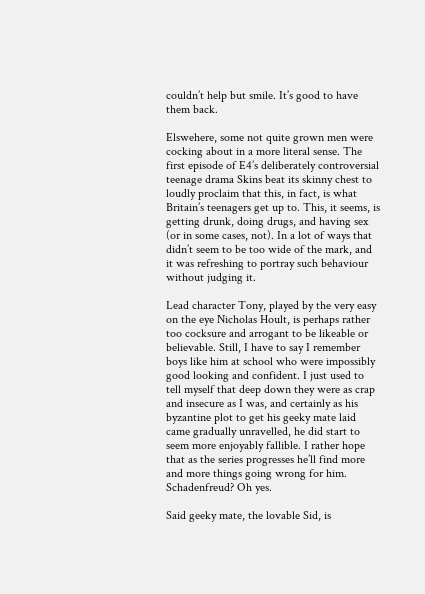couldn’t help but smile. It’s good to have them back.

Elswehere, some not quite grown men were cocking about in a more literal sense. The first episode of E4’s deliberately controversial teenage drama Skins beat its skinny chest to loudly proclaim that this, in fact, is what Britain’s teenagers get up to. This, it seems, is getting drunk, doing drugs, and having sex (or in some cases, not). In a lot of ways that didn’t seem to be too wide of the mark, and it was refreshing to portray such behaviour without judging it.

Lead character Tony, played by the very easy on the eye Nicholas Hoult, is perhaps rather too cocksure and arrogant to be likeable or believable. Still, I have to say I remember boys like him at school who were impossibly good looking and confident. I just used to tell myself that deep down they were as crap and insecure as I was, and certainly as his byzantine plot to get his geeky mate laid came gradually unravelled, he did start to seem more enjoyably fallible. I rather hope that as the series progresses he’ll find more and more things going wrong for him. Schadenfreud? Oh yes.

Said geeky mate, the lovable Sid, is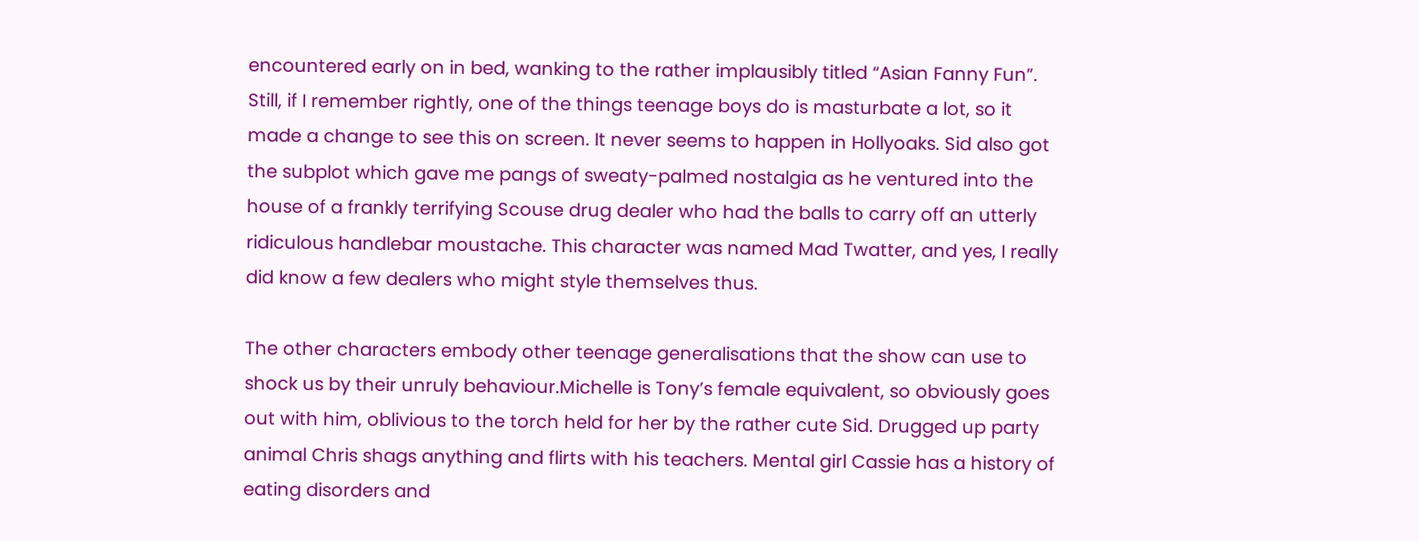encountered early on in bed, wanking to the rather implausibly titled “Asian Fanny Fun”. Still, if I remember rightly, one of the things teenage boys do is masturbate a lot, so it made a change to see this on screen. It never seems to happen in Hollyoaks. Sid also got the subplot which gave me pangs of sweaty-palmed nostalgia as he ventured into the house of a frankly terrifying Scouse drug dealer who had the balls to carry off an utterly ridiculous handlebar moustache. This character was named Mad Twatter, and yes, I really did know a few dealers who might style themselves thus.

The other characters embody other teenage generalisations that the show can use to shock us by their unruly behaviour.Michelle is Tony’s female equivalent, so obviously goes out with him, oblivious to the torch held for her by the rather cute Sid. Drugged up party animal Chris shags anything and flirts with his teachers. Mental girl Cassie has a history of eating disorders and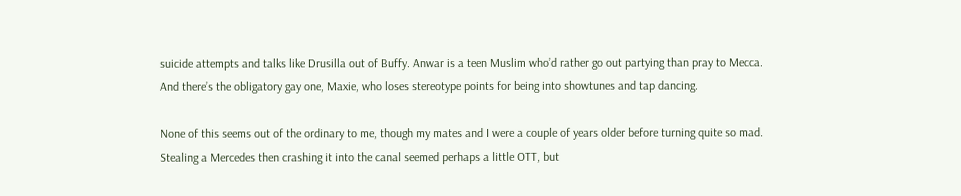suicide attempts and talks like Drusilla out of Buffy. Anwar is a teen Muslim who’d rather go out partying than pray to Mecca. And there’s the obligatory gay one, Maxie, who loses stereotype points for being into showtunes and tap dancing.

None of this seems out of the ordinary to me, though my mates and I were a couple of years older before turning quite so mad. Stealing a Mercedes then crashing it into the canal seemed perhaps a little OTT, but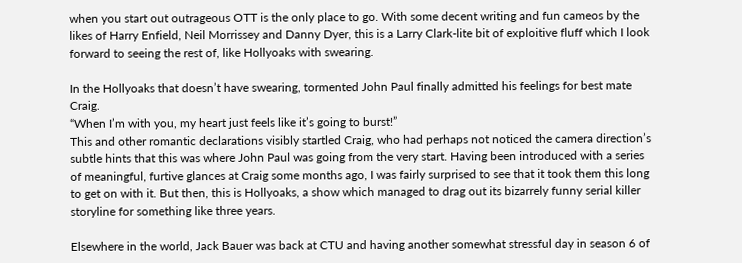when you start out outrageous OTT is the only place to go. With some decent writing and fun cameos by the likes of Harry Enfield, Neil Morrissey and Danny Dyer, this is a Larry Clark-lite bit of exploitive fluff which I look forward to seeing the rest of, like Hollyoaks with swearing.

In the Hollyoaks that doesn’t have swearing, tormented John Paul finally admitted his feelings for best mate Craig.
“When I’m with you, my heart just feels like it’s going to burst!”
This and other romantic declarations visibly startled Craig, who had perhaps not noticed the camera direction’s subtle hints that this was where John Paul was going from the very start. Having been introduced with a series of meaningful, furtive glances at Craig some months ago, I was fairly surprised to see that it took them this long to get on with it. But then, this is Hollyoaks, a show which managed to drag out its bizarrely funny serial killer storyline for something like three years.

Elsewhere in the world, Jack Bauer was back at CTU and having another somewhat stressful day in season 6 of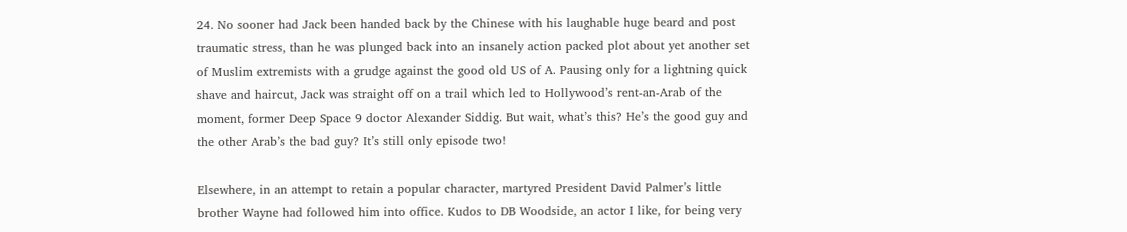24. No sooner had Jack been handed back by the Chinese with his laughable huge beard and post traumatic stress, than he was plunged back into an insanely action packed plot about yet another set of Muslim extremists with a grudge against the good old US of A. Pausing only for a lightning quick shave and haircut, Jack was straight off on a trail which led to Hollywood’s rent-an-Arab of the moment, former Deep Space 9 doctor Alexander Siddig. But wait, what’s this? He’s the good guy and the other Arab’s the bad guy? It’s still only episode two!

Elsewhere, in an attempt to retain a popular character, martyred President David Palmer’s little brother Wayne had followed him into office. Kudos to DB Woodside, an actor I like, for being very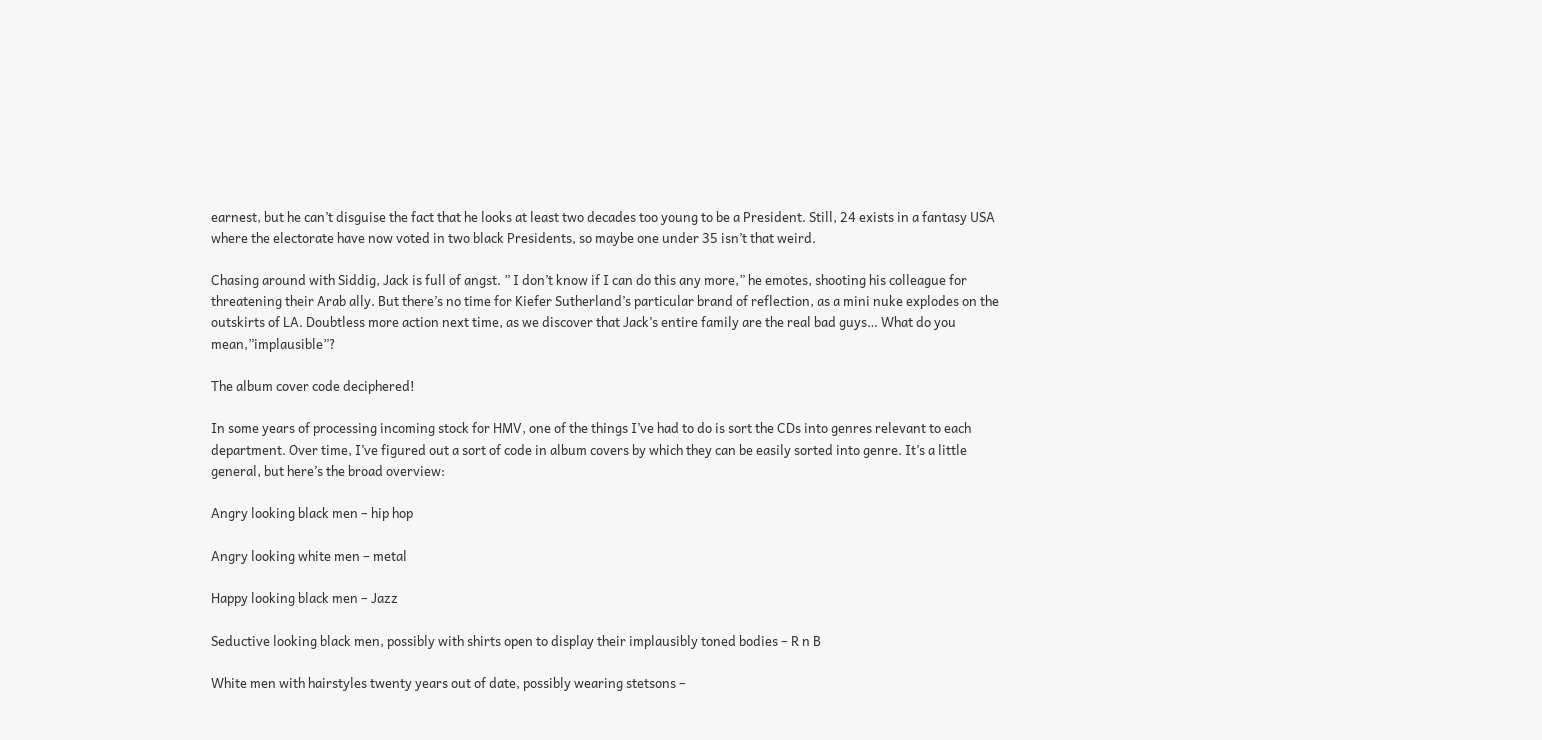earnest, but he can’t disguise the fact that he looks at least two decades too young to be a President. Still, 24 exists in a fantasy USA where the electorate have now voted in two black Presidents, so maybe one under 35 isn’t that weird.

Chasing around with Siddig, Jack is full of angst. ” I don’t know if I can do this any more,” he emotes, shooting his colleague for threatening their Arab ally. But there’s no time for Kiefer Sutherland’s particular brand of reflection, as a mini nuke explodes on the outskirts of LA. Doubtless more action next time, as we discover that Jack’s entire family are the real bad guys… What do you mean,”implausible”?

The album cover code deciphered!

In some years of processing incoming stock for HMV, one of the things I’ve had to do is sort the CDs into genres relevant to each department. Over time, I’ve figured out a sort of code in album covers by which they can be easily sorted into genre. It’s a little general, but here’s the broad overview:

Angry looking black men – hip hop

Angry looking white men – metal

Happy looking black men – Jazz

Seductive looking black men, possibly with shirts open to display their implausibly toned bodies – R n B

White men with hairstyles twenty years out of date, possibly wearing stetsons –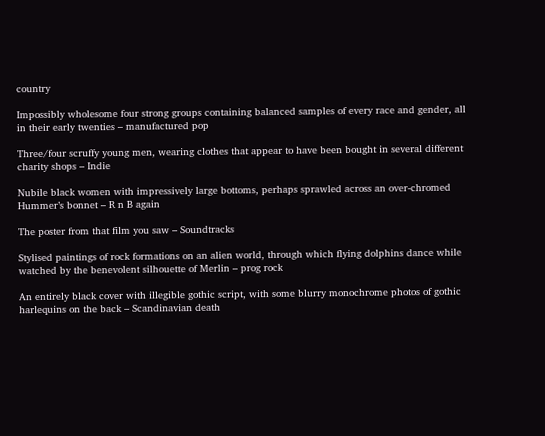country

Impossibly wholesome four strong groups containing balanced samples of every race and gender, all in their early twenties – manufactured pop

Three/four scruffy young men, wearing clothes that appear to have been bought in several different charity shops – Indie

Nubile black women with impressively large bottoms, perhaps sprawled across an over-chromed Hummer’s bonnet – R n B again

The poster from that film you saw – Soundtracks

Stylised paintings of rock formations on an alien world, through which flying dolphins dance while watched by the benevolent silhouette of Merlin – prog rock

An entirely black cover with illegible gothic script, with some blurry monochrome photos of gothic harlequins on the back – Scandinavian death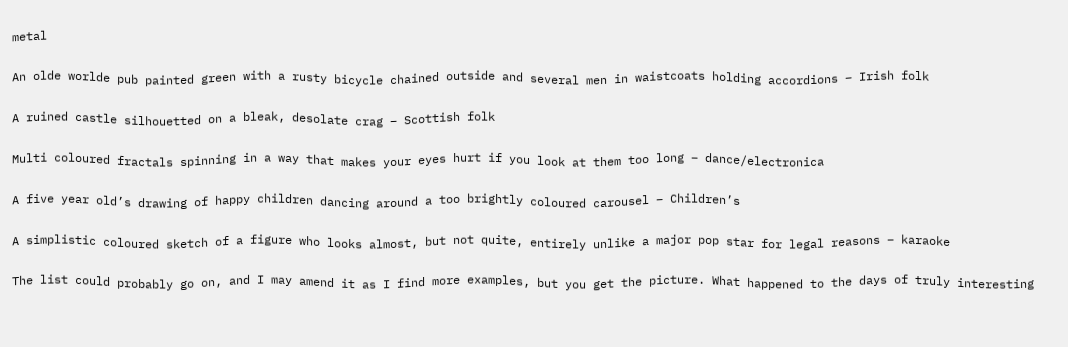metal

An olde worlde pub painted green with a rusty bicycle chained outside and several men in waistcoats holding accordions – Irish folk

A ruined castle silhouetted on a bleak, desolate crag – Scottish folk

Multi coloured fractals spinning in a way that makes your eyes hurt if you look at them too long – dance/electronica

A five year old’s drawing of happy children dancing around a too brightly coloured carousel – Children’s

A simplistic coloured sketch of a figure who looks almost, but not quite, entirely unlike a major pop star for legal reasons – karaoke

The list could probably go on, and I may amend it as I find more examples, but you get the picture. What happened to the days of truly interesting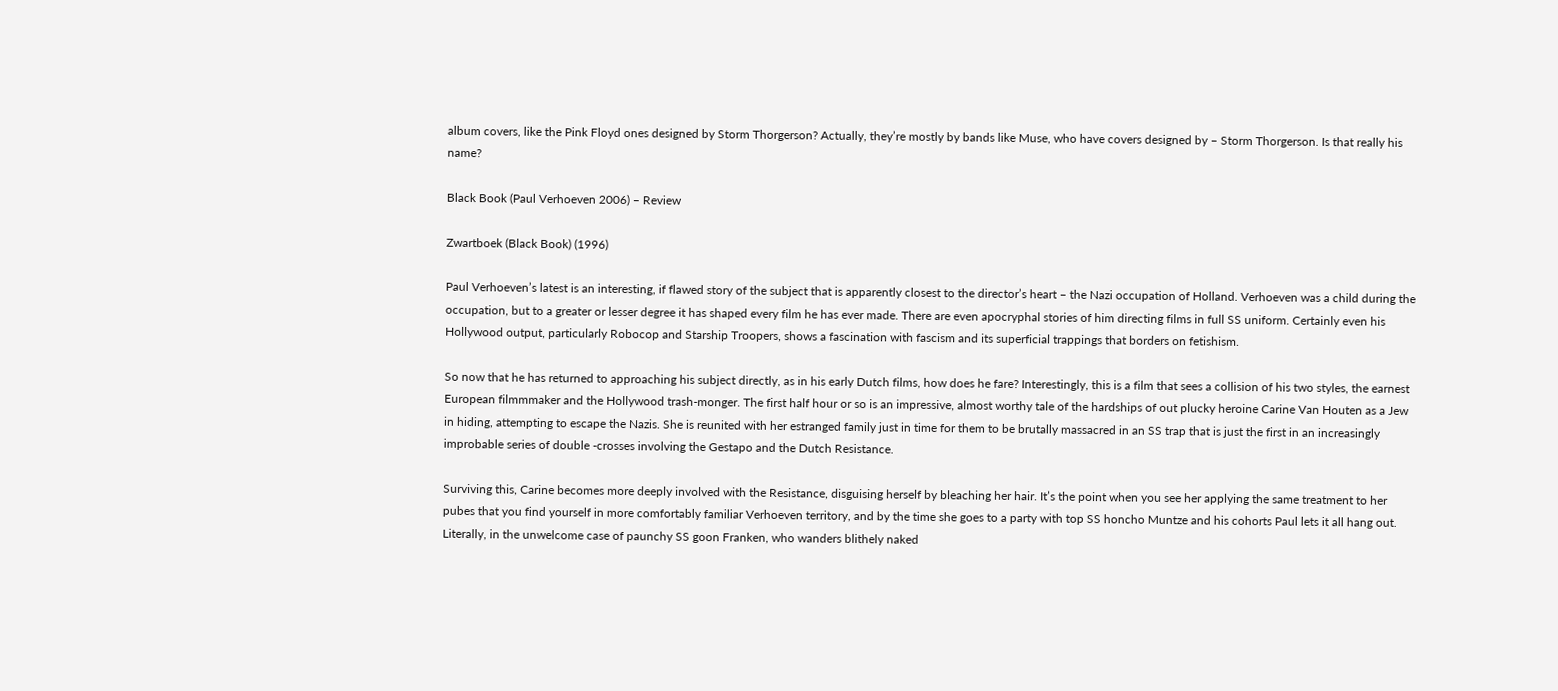album covers, like the Pink Floyd ones designed by Storm Thorgerson? Actually, they’re mostly by bands like Muse, who have covers designed by – Storm Thorgerson. Is that really his name?

Black Book (Paul Verhoeven 2006) – Review

Zwartboek (Black Book) (1996)

Paul Verhoeven’s latest is an interesting, if flawed story of the subject that is apparently closest to the director’s heart – the Nazi occupation of Holland. Verhoeven was a child during the occupation, but to a greater or lesser degree it has shaped every film he has ever made. There are even apocryphal stories of him directing films in full SS uniform. Certainly even his Hollywood output, particularly Robocop and Starship Troopers, shows a fascination with fascism and its superficial trappings that borders on fetishism.

So now that he has returned to approaching his subject directly, as in his early Dutch films, how does he fare? Interestingly, this is a film that sees a collision of his two styles, the earnest European filmmmaker and the Hollywood trash-monger. The first half hour or so is an impressive, almost worthy tale of the hardships of out plucky heroine Carine Van Houten as a Jew in hiding, attempting to escape the Nazis. She is reunited with her estranged family just in time for them to be brutally massacred in an SS trap that is just the first in an increasingly improbable series of double -crosses involving the Gestapo and the Dutch Resistance.

Surviving this, Carine becomes more deeply involved with the Resistance, disguising herself by bleaching her hair. It’s the point when you see her applying the same treatment to her pubes that you find yourself in more comfortably familiar Verhoeven territory, and by the time she goes to a party with top SS honcho Muntze and his cohorts Paul lets it all hang out. Literally, in the unwelcome case of paunchy SS goon Franken, who wanders blithely naked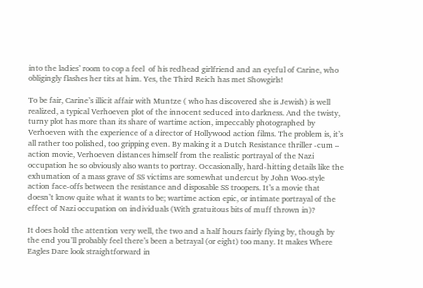into the ladies’ room to cop a feel  of his redhead girlfriend and an eyeful of Carine, who obligingly flashes her tits at him. Yes, the Third Reich has met Showgirls!

To be fair, Carine’s illicit affair with Muntze ( who has discovered she is Jewish) is well realized, a typical Verhoeven plot of the innocent seduced into darkness. And the twisty, turny plot has more than its share of wartime action, impeccably photographed by Verhoeven with the experience of a director of Hollywood action films. The problem is, it’s all rather too polished, too gripping even. By making it a Dutch Resistance thriller -cum – action movie, Verhoeven distances himself from the realistic portrayal of the Nazi occupation he so obviously also wants to portray. Occasionally, hard-hitting details like the exhumation of a mass grave of SS victims are somewhat undercut by John Woo-style action face-offs between the resistance and disposable SS troopers. It’s a movie that doesn’t know quite what it wants to be; wartime action epic, or intimate portrayal of the effect of Nazi occupation on individuals (With gratuitous bits of muff thrown in)?

It does hold the attention very well, the two and a half hours fairly flying by, though by the end you’ll probably feel there’s been a betrayal (or eight) too many. It makes Where Eagles Dare look straightforward in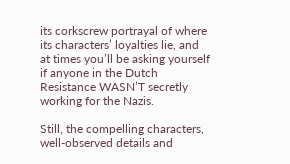its corkscrew portrayal of where its characters’ loyalties lie, and at times you’ll be asking yourself if anyone in the Dutch Resistance WASN’T secretly working for the Nazis.

Still, the compelling characters, well-observed details and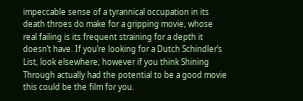impeccable sense of a tyrannical occupation in its death throes do make for a gripping movie, whose real failing is its frequent straining for a depth it doesn’t have. If you’re looking for a Dutch Schindler’s List, look elsewhere; however if you think Shining Through actually had the potential to be a good movie this could be the film for you.